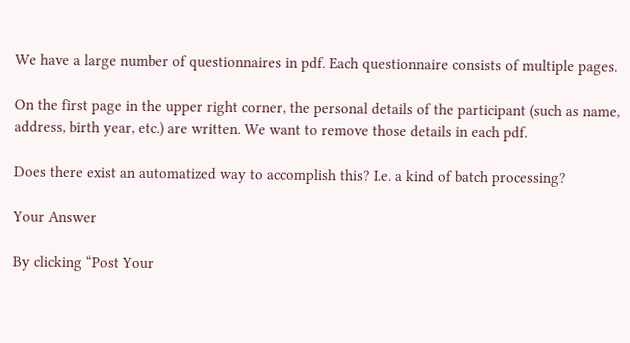We have a large number of questionnaires in pdf. Each questionnaire consists of multiple pages.

On the first page in the upper right corner, the personal details of the participant (such as name, address, birth year, etc.) are written. We want to remove those details in each pdf.

Does there exist an automatized way to accomplish this? I.e. a kind of batch processing?

Your Answer

By clicking “Post Your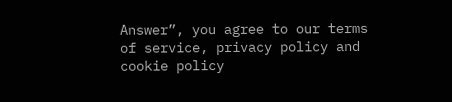Answer”, you agree to our terms of service, privacy policy and cookie policy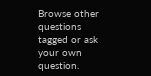Browse other questions tagged or ask your own question.